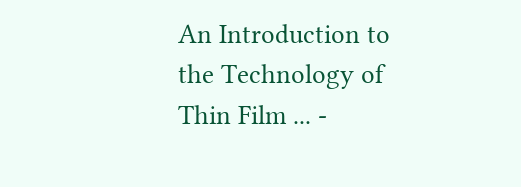An Introduction to the Technology of Thin Film ... -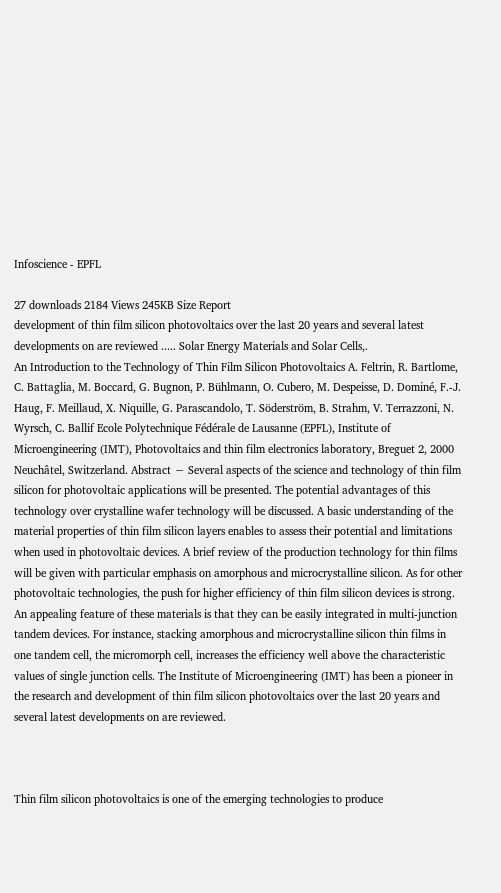Infoscience - EPFL

27 downloads 2184 Views 245KB Size Report
development of thin film silicon photovoltaics over the last 20 years and several latest developments on are reviewed ..... Solar Energy Materials and Solar Cells,.
An Introduction to the Technology of Thin Film Silicon Photovoltaics A. Feltrin, R. Bartlome, C. Battaglia, M. Boccard, G. Bugnon, P. Bühlmann, O. Cubero, M. Despeisse, D. Dominé, F.-J. Haug, F. Meillaud, X. Niquille, G. Parascandolo, T. Söderström, B. Strahm, V. Terrazzoni, N. Wyrsch, C. Ballif Ecole Polytechnique Fédérale de Lausanne (EPFL), Institute of Microengineering (IMT), Photovoltaics and thin film electronics laboratory, Breguet 2, 2000 Neuchâtel, Switzerland. Abstract − Several aspects of the science and technology of thin film silicon for photovoltaic applications will be presented. The potential advantages of this technology over crystalline wafer technology will be discussed. A basic understanding of the material properties of thin film silicon layers enables to assess their potential and limitations when used in photovoltaic devices. A brief review of the production technology for thin films will be given with particular emphasis on amorphous and microcrystalline silicon. As for other photovoltaic technologies, the push for higher efficiency of thin film silicon devices is strong. An appealing feature of these materials is that they can be easily integrated in multi-junction tandem devices. For instance, stacking amorphous and microcrystalline silicon thin films in one tandem cell, the micromorph cell, increases the efficiency well above the characteristic values of single junction cells. The Institute of Microengineering (IMT) has been a pioneer in the research and development of thin film silicon photovoltaics over the last 20 years and several latest developments on are reviewed.



Thin film silicon photovoltaics is one of the emerging technologies to produce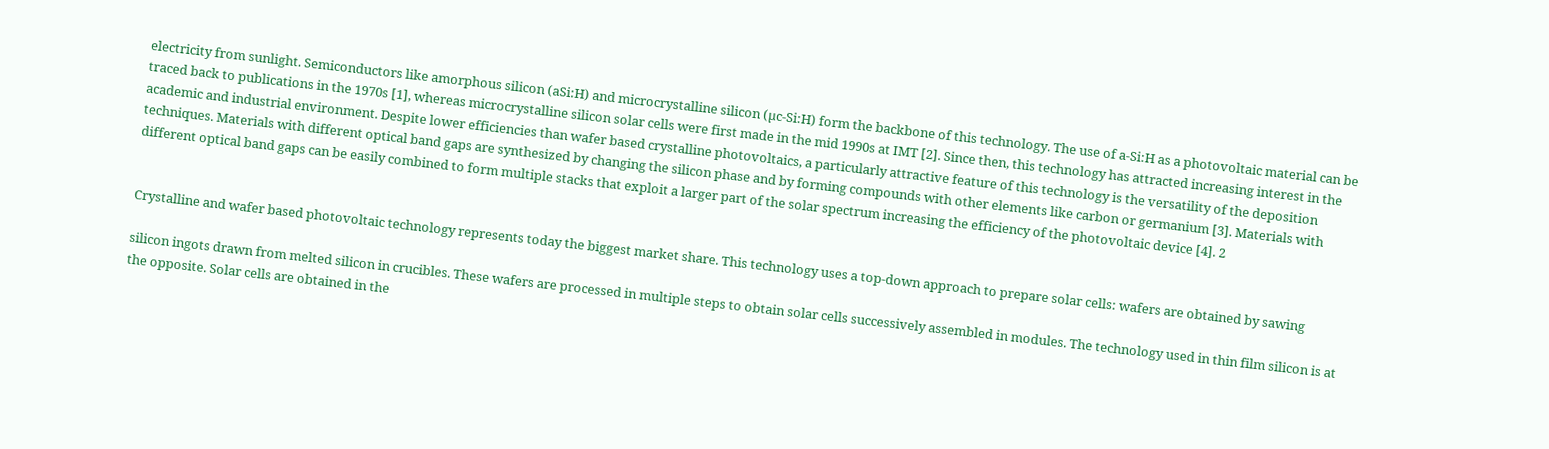electricity from sunlight. Semiconductors like amorphous silicon (aSi:H) and microcrystalline silicon (µc-Si:H) form the backbone of this technology. The use of a-Si:H as a photovoltaic material can be traced back to publications in the 1970s [1], whereas microcrystalline silicon solar cells were first made in the mid 1990s at IMT [2]. Since then, this technology has attracted increasing interest in the academic and industrial environment. Despite lower efficiencies than wafer based crystalline photovoltaics, a particularly attractive feature of this technology is the versatility of the deposition techniques. Materials with different optical band gaps are synthesized by changing the silicon phase and by forming compounds with other elements like carbon or germanium [3]. Materials with different optical band gaps can be easily combined to form multiple stacks that exploit a larger part of the solar spectrum increasing the efficiency of the photovoltaic device [4]. 2


Crystalline and wafer based photovoltaic technology represents today the biggest market share. This technology uses a top-down approach to prepare solar cells: wafers are obtained by sawing

silicon ingots drawn from melted silicon in crucibles. These wafers are processed in multiple steps to obtain solar cells successively assembled in modules. The technology used in thin film silicon is at the opposite. Solar cells are obtained in the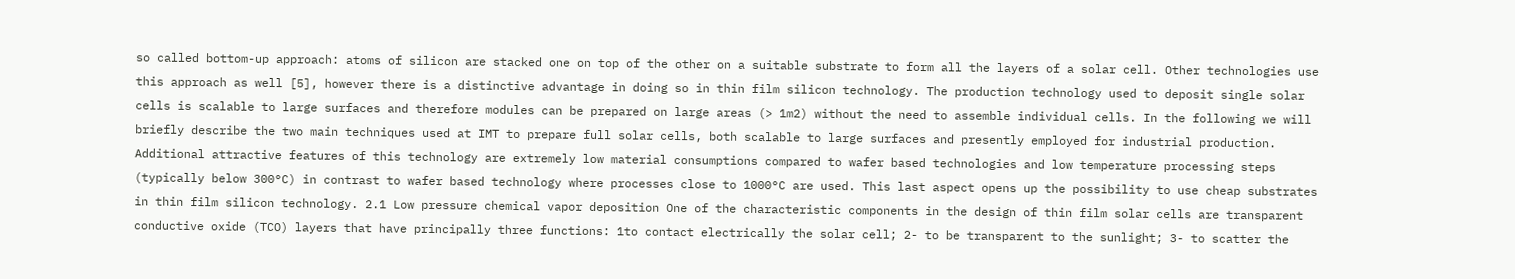so called bottom-up approach: atoms of silicon are stacked one on top of the other on a suitable substrate to form all the layers of a solar cell. Other technologies use this approach as well [5], however there is a distinctive advantage in doing so in thin film silicon technology. The production technology used to deposit single solar cells is scalable to large surfaces and therefore modules can be prepared on large areas (> 1m2) without the need to assemble individual cells. In the following we will briefly describe the two main techniques used at IMT to prepare full solar cells, both scalable to large surfaces and presently employed for industrial production. Additional attractive features of this technology are extremely low material consumptions compared to wafer based technologies and low temperature processing steps (typically below 300°C) in contrast to wafer based technology where processes close to 1000°C are used. This last aspect opens up the possibility to use cheap substrates in thin film silicon technology. 2.1 Low pressure chemical vapor deposition One of the characteristic components in the design of thin film solar cells are transparent conductive oxide (TCO) layers that have principally three functions: 1to contact electrically the solar cell; 2- to be transparent to the sunlight; 3- to scatter the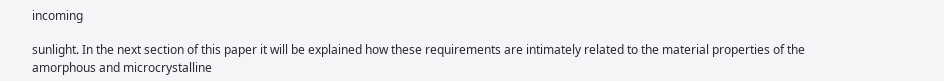incoming

sunlight. In the next section of this paper it will be explained how these requirements are intimately related to the material properties of the amorphous and microcrystalline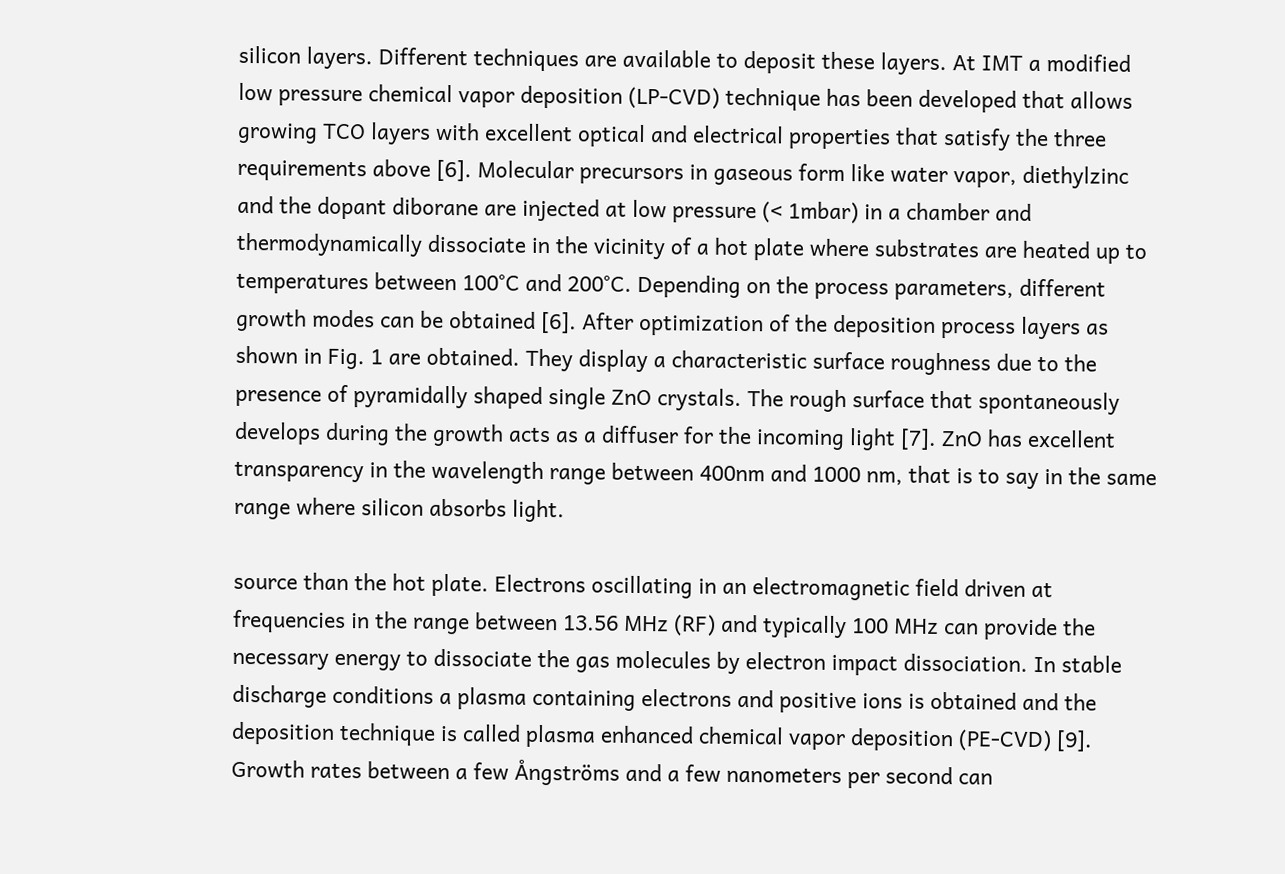silicon layers. Different techniques are available to deposit these layers. At IMT a modified low pressure chemical vapor deposition (LP-CVD) technique has been developed that allows growing TCO layers with excellent optical and electrical properties that satisfy the three requirements above [6]. Molecular precursors in gaseous form like water vapor, diethylzinc and the dopant diborane are injected at low pressure (< 1mbar) in a chamber and thermodynamically dissociate in the vicinity of a hot plate where substrates are heated up to temperatures between 100°C and 200°C. Depending on the process parameters, different growth modes can be obtained [6]. After optimization of the deposition process layers as shown in Fig. 1 are obtained. They display a characteristic surface roughness due to the presence of pyramidally shaped single ZnO crystals. The rough surface that spontaneously develops during the growth acts as a diffuser for the incoming light [7]. ZnO has excellent transparency in the wavelength range between 400nm and 1000 nm, that is to say in the same range where silicon absorbs light.

source than the hot plate. Electrons oscillating in an electromagnetic field driven at frequencies in the range between 13.56 MHz (RF) and typically 100 MHz can provide the necessary energy to dissociate the gas molecules by electron impact dissociation. In stable discharge conditions a plasma containing electrons and positive ions is obtained and the deposition technique is called plasma enhanced chemical vapor deposition (PE-CVD) [9]. Growth rates between a few Ångströms and a few nanometers per second can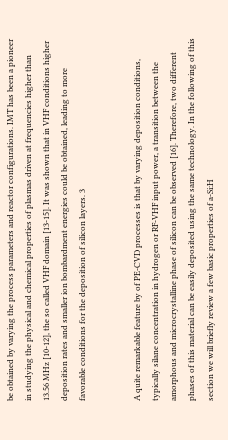be obtained by varying the process parameters and reactor configurations. IMT has been a pioneer in studying the physical and chemical properties of plasmas driven at frequencies higher than 13.56 MHz [10-12], the so called VHF domain [13-15]. It was shown that in VHF conditions higher deposition rates and smaller ion bombardment energies could be obtained, leading to more favorable conditions for the deposition of silicon layers. 3


A quite remarkable feature by of PE-CVD processes is that by varying deposition conditions, typically silane concentration in hydrogen or RF-VHF input power, a transition between the amorphous and microcrystalline phase of silicon can be observed [16]. Therefore, two different phases of this material can be easily deposited using the same technology. In the following of this section we will briefly review a few basic properties of a-Si:H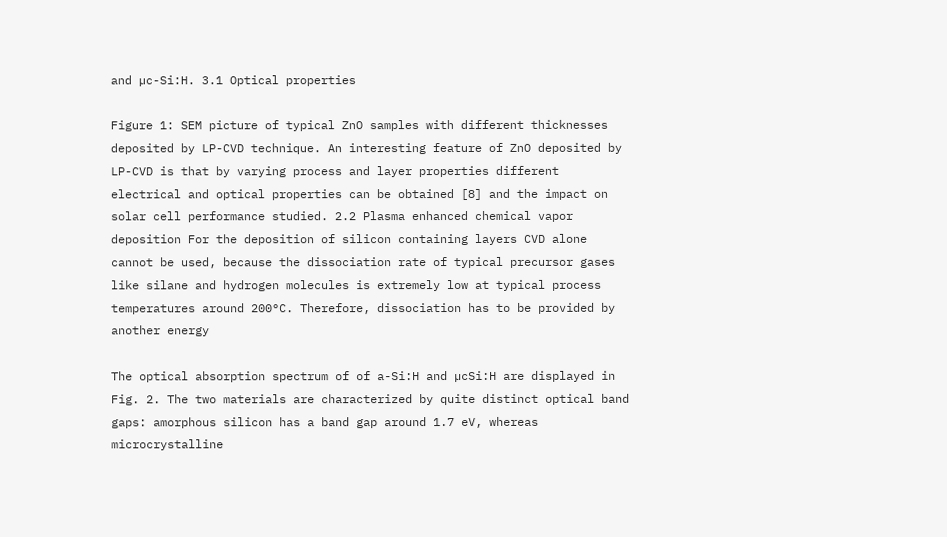and µc-Si:H. 3.1 Optical properties

Figure 1: SEM picture of typical ZnO samples with different thicknesses deposited by LP-CVD technique. An interesting feature of ZnO deposited by LP-CVD is that by varying process and layer properties different electrical and optical properties can be obtained [8] and the impact on solar cell performance studied. 2.2 Plasma enhanced chemical vapor deposition For the deposition of silicon containing layers CVD alone cannot be used, because the dissociation rate of typical precursor gases like silane and hydrogen molecules is extremely low at typical process temperatures around 200°C. Therefore, dissociation has to be provided by another energy

The optical absorption spectrum of of a-Si:H and µcSi:H are displayed in Fig. 2. The two materials are characterized by quite distinct optical band gaps: amorphous silicon has a band gap around 1.7 eV, whereas microcrystalline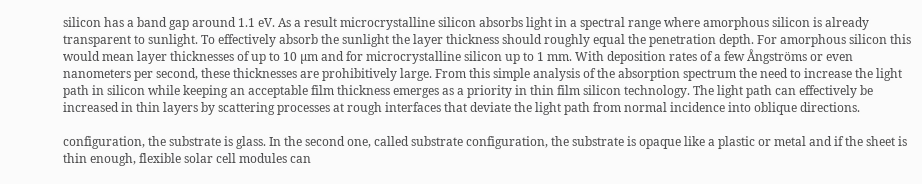silicon has a band gap around 1.1 eV. As a result microcrystalline silicon absorbs light in a spectral range where amorphous silicon is already transparent to sunlight. To effectively absorb the sunlight the layer thickness should roughly equal the penetration depth. For amorphous silicon this would mean layer thicknesses of up to 10 µm and for microcrystalline silicon up to 1 mm. With deposition rates of a few Ångströms or even nanometers per second, these thicknesses are prohibitively large. From this simple analysis of the absorption spectrum the need to increase the light path in silicon while keeping an acceptable film thickness emerges as a priority in thin film silicon technology. The light path can effectively be increased in thin layers by scattering processes at rough interfaces that deviate the light path from normal incidence into oblique directions.

configuration, the substrate is glass. In the second one, called substrate configuration, the substrate is opaque like a plastic or metal and if the sheet is thin enough, flexible solar cell modules can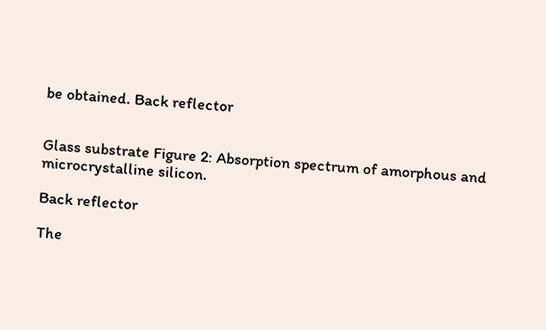be obtained. Back reflector


Glass substrate Figure 2: Absorption spectrum of amorphous and microcrystalline silicon.

Back reflector

The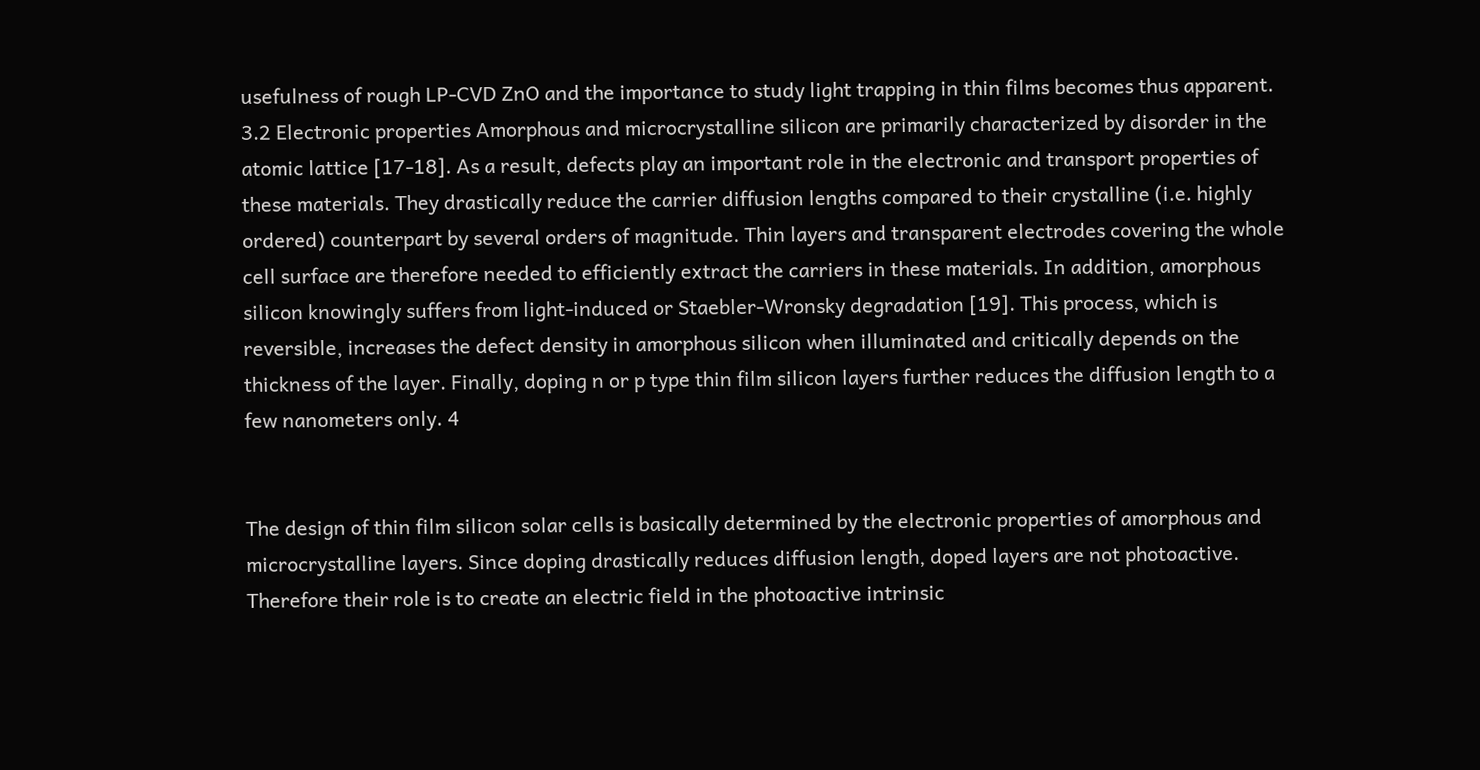usefulness of rough LP-CVD ZnO and the importance to study light trapping in thin films becomes thus apparent. 3.2 Electronic properties Amorphous and microcrystalline silicon are primarily characterized by disorder in the atomic lattice [17-18]. As a result, defects play an important role in the electronic and transport properties of these materials. They drastically reduce the carrier diffusion lengths compared to their crystalline (i.e. highly ordered) counterpart by several orders of magnitude. Thin layers and transparent electrodes covering the whole cell surface are therefore needed to efficiently extract the carriers in these materials. In addition, amorphous silicon knowingly suffers from light-induced or Staebler-Wronsky degradation [19]. This process, which is reversible, increases the defect density in amorphous silicon when illuminated and critically depends on the thickness of the layer. Finally, doping n or p type thin film silicon layers further reduces the diffusion length to a few nanometers only. 4


The design of thin film silicon solar cells is basically determined by the electronic properties of amorphous and microcrystalline layers. Since doping drastically reduces diffusion length, doped layers are not photoactive. Therefore their role is to create an electric field in the photoactive intrinsic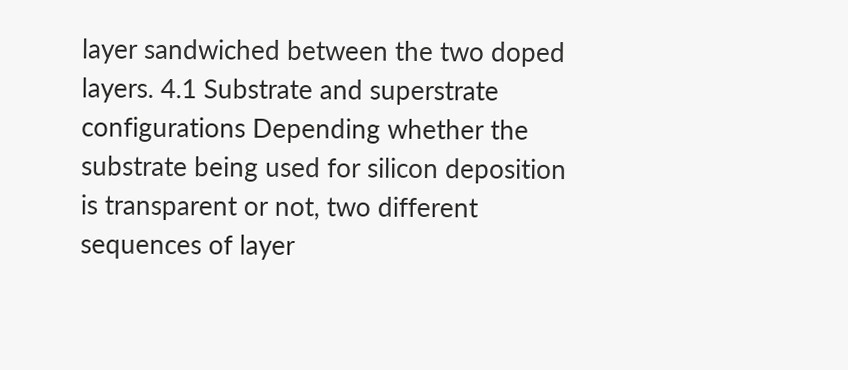layer sandwiched between the two doped layers. 4.1 Substrate and superstrate configurations Depending whether the substrate being used for silicon deposition is transparent or not, two different sequences of layer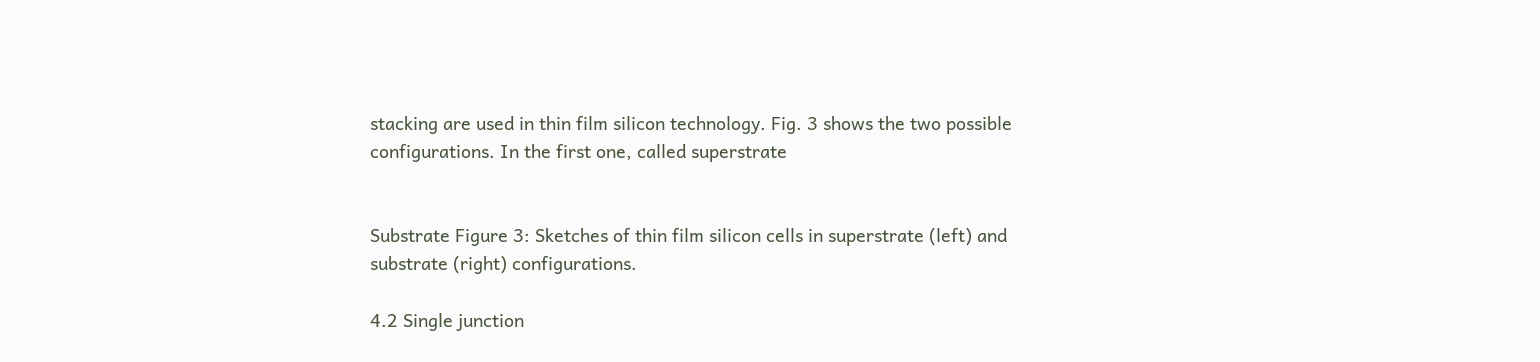stacking are used in thin film silicon technology. Fig. 3 shows the two possible configurations. In the first one, called superstrate


Substrate Figure 3: Sketches of thin film silicon cells in superstrate (left) and substrate (right) configurations.

4.2 Single junction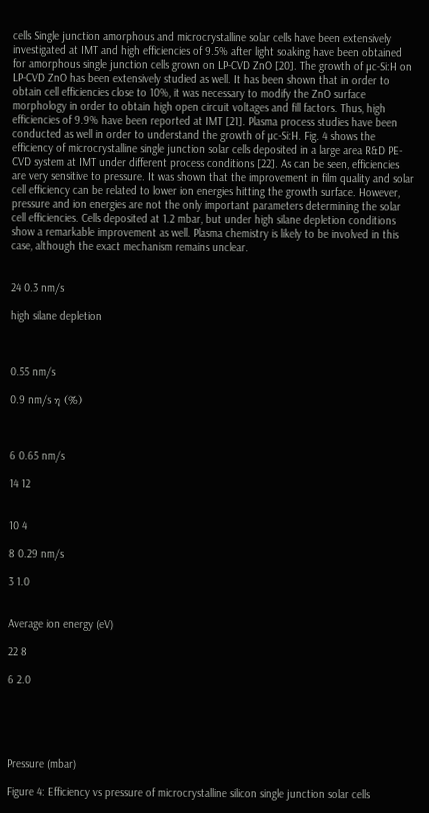cells Single junction amorphous and microcrystalline solar cells have been extensively investigated at IMT and high efficiencies of 9.5% after light soaking have been obtained for amorphous single junction cells grown on LP-CVD ZnO [20]. The growth of µc-Si:H on LP-CVD ZnO has been extensively studied as well. It has been shown that in order to obtain cell efficiencies close to 10%, it was necessary to modify the ZnO surface morphology in order to obtain high open circuit voltages and fill factors. Thus, high efficiencies of 9.9% have been reported at IMT [21]. Plasma process studies have been conducted as well in order to understand the growth of µc-Si:H. Fig. 4 shows the efficiency of microcrystalline single junction solar cells deposited in a large area R&D PE-CVD system at IMT under different process conditions [22]. As can be seen, efficiencies are very sensitive to pressure. It was shown that the improvement in film quality and solar cell efficiency can be related to lower ion energies hitting the growth surface. However, pressure and ion energies are not the only important parameters determining the solar cell efficiencies. Cells deposited at 1.2 mbar, but under high silane depletion conditions show a remarkable improvement as well. Plasma chemistry is likely to be involved in this case, although the exact mechanism remains unclear.


24 0.3 nm/s

high silane depletion



0.55 nm/s

0.9 nm/s η (%)



6 0.65 nm/s

14 12


10 4

8 0.29 nm/s

3 1.0


Average ion energy (eV)

22 8

6 2.0





Pressure (mbar)

Figure 4: Efficiency vs pressure of microcrystalline silicon single junction solar cells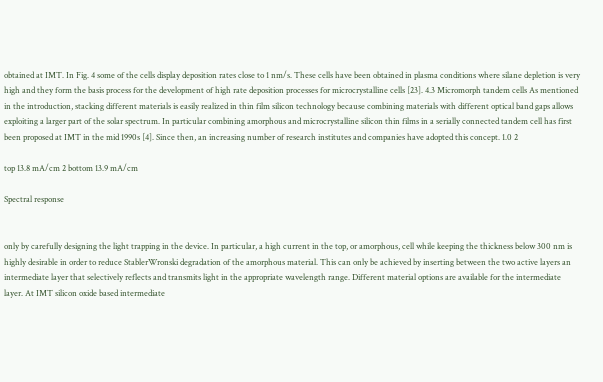obtained at IMT. In Fig. 4 some of the cells display deposition rates close to 1 nm/s. These cells have been obtained in plasma conditions where silane depletion is very high and they form the basis process for the development of high rate deposition processes for microcrystalline cells [23]. 4.3 Micromorph tandem cells As mentioned in the introduction, stacking different materials is easily realized in thin film silicon technology because combining materials with different optical band gaps allows exploiting a larger part of the solar spectrum. In particular combining amorphous and microcrystalline silicon thin films in a serially connected tandem cell has first been proposed at IMT in the mid 1990s [4]. Since then, an increasing number of research institutes and companies have adopted this concept. 1.0 2

top 13.8 mA/cm 2 bottom 13.9 mA/cm

Spectral response


only by carefully designing the light trapping in the device. In particular, a high current in the top, or amorphous, cell while keeping the thickness below 300 nm is highly desirable in order to reduce StablerWronski degradation of the amorphous material. This can only be achieved by inserting between the two active layers an intermediate layer that selectively reflects and transmits light in the appropriate wavelength range. Different material options are available for the intermediate layer. At IMT silicon oxide based intermediate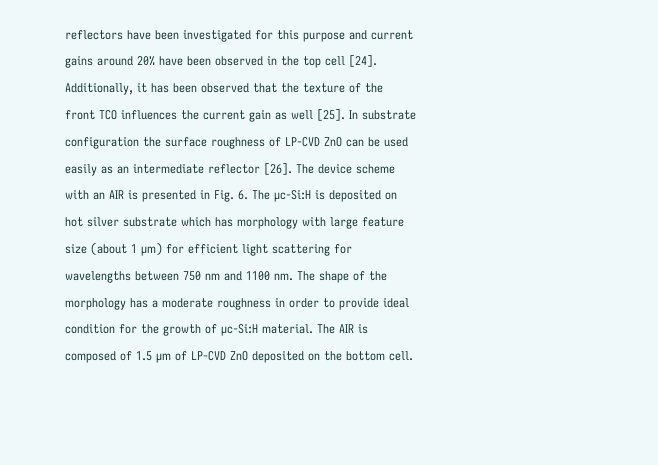reflectors have been investigated for this purpose and current gains around 20% have been observed in the top cell [24]. Additionally, it has been observed that the texture of the front TCO influences the current gain as well [25]. In substrate configuration the surface roughness of LP-CVD ZnO can be used easily as an intermediate reflector [26]. The device scheme with an AIR is presented in Fig. 6. The µc-Si:H is deposited on hot silver substrate which has morphology with large feature size (about 1 µm) for efficient light scattering for wavelengths between 750 nm and 1100 nm. The shape of the morphology has a moderate roughness in order to provide ideal condition for the growth of µc-Si:H material. The AIR is composed of 1.5 µm of LP-CVD ZnO deposited on the bottom cell.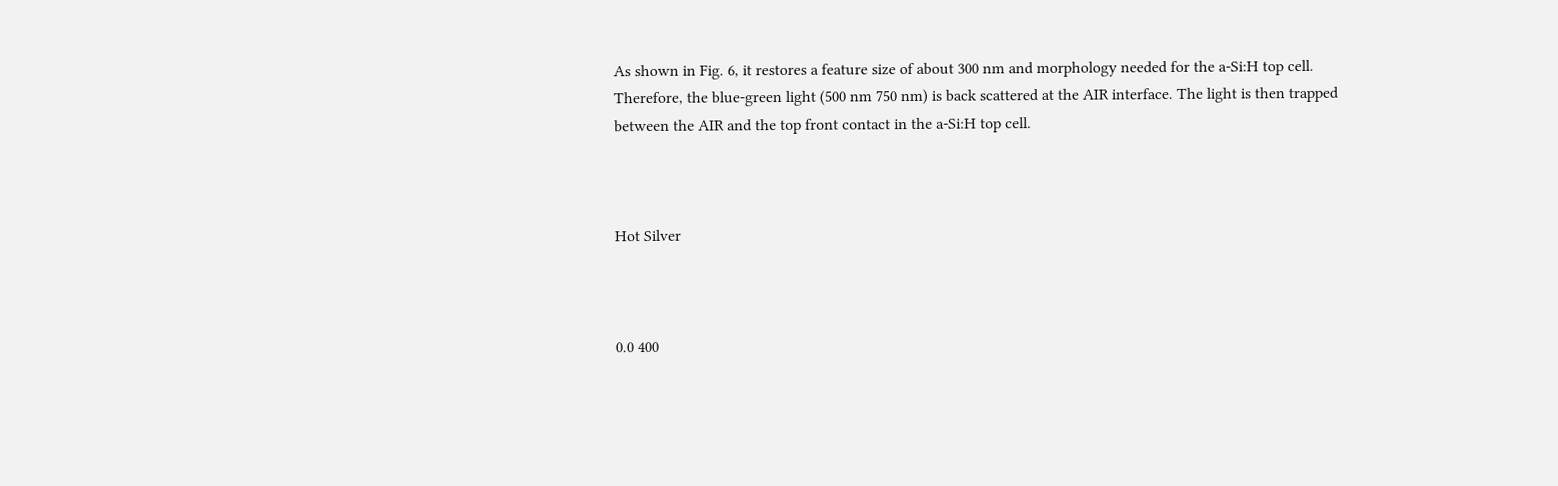As shown in Fig. 6, it restores a feature size of about 300 nm and morphology needed for the a-Si:H top cell. Therefore, the blue-green light (500 nm 750 nm) is back scattered at the AIR interface. The light is then trapped between the AIR and the top front contact in the a-Si:H top cell.



Hot Silver



0.0 400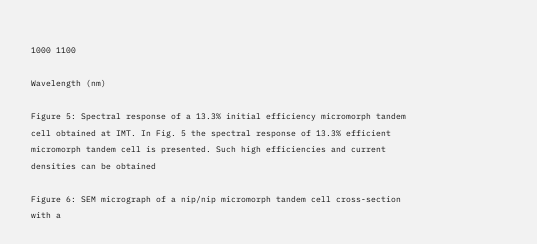1000 1100

Wavelength (nm)

Figure 5: Spectral response of a 13.3% initial efficiency micromorph tandem cell obtained at IMT. In Fig. 5 the spectral response of 13.3% efficient micromorph tandem cell is presented. Such high efficiencies and current densities can be obtained

Figure 6: SEM micrograph of a nip/nip micromorph tandem cell cross-section with a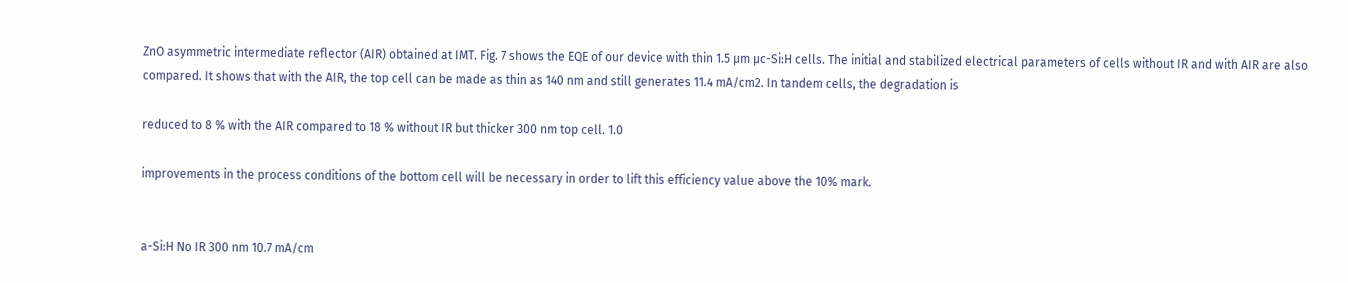ZnO asymmetric intermediate reflector (AIR) obtained at IMT. Fig. 7 shows the EQE of our device with thin 1.5 µm µc-Si:H cells. The initial and stabilized electrical parameters of cells without IR and with AIR are also compared. It shows that with the AIR, the top cell can be made as thin as 140 nm and still generates 11.4 mA/cm2. In tandem cells, the degradation is

reduced to 8 % with the AIR compared to 18 % without IR but thicker 300 nm top cell. 1.0

improvements in the process conditions of the bottom cell will be necessary in order to lift this efficiency value above the 10% mark.


a-Si:H No IR 300 nm 10.7 mA/cm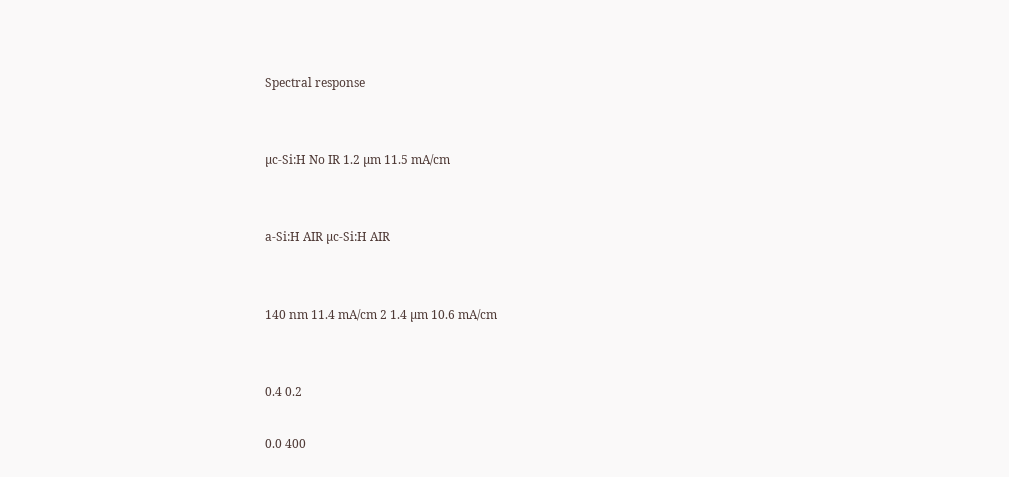Spectral response


µc-Si:H No IR 1.2 µm 11.5 mA/cm


a-Si:H AIR µc-Si:H AIR


140 nm 11.4 mA/cm 2 1.4 µm 10.6 mA/cm


0.4 0.2

0.0 400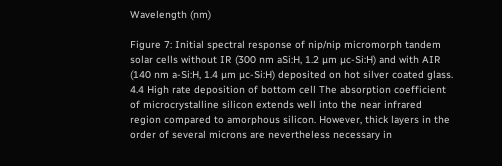Wavelength (nm)

Figure 7: Initial spectral response of nip/nip micromorph tandem solar cells without IR (300 nm aSi:H, 1.2 µm µc-Si:H) and with AIR (140 nm a-Si:H, 1.4 µm µc-Si:H) deposited on hot silver coated glass. 4.4 High rate deposition of bottom cell The absorption coefficient of microcrystalline silicon extends well into the near infrared region compared to amorphous silicon. However, thick layers in the order of several microns are nevertheless necessary in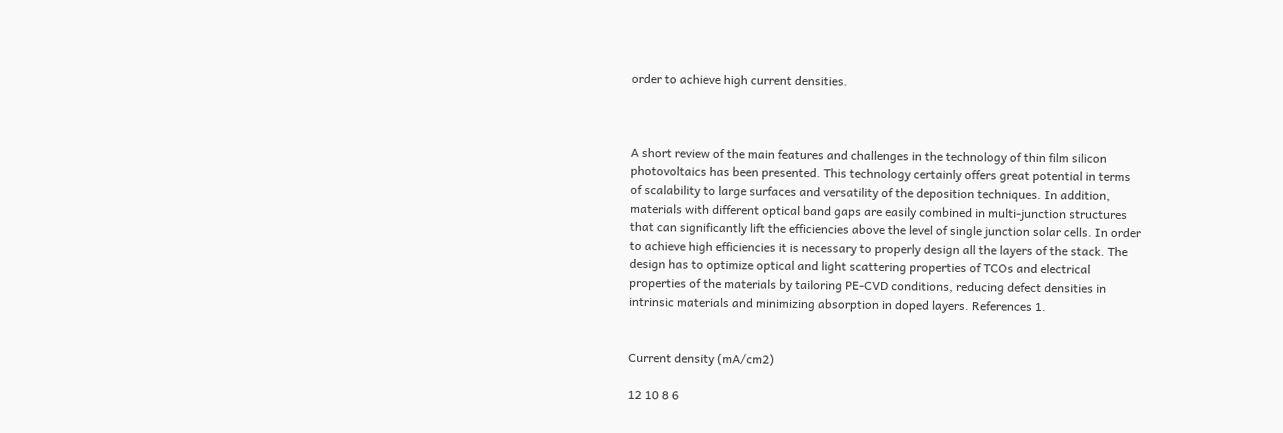order to achieve high current densities.



A short review of the main features and challenges in the technology of thin film silicon photovoltaics has been presented. This technology certainly offers great potential in terms of scalability to large surfaces and versatility of the deposition techniques. In addition, materials with different optical band gaps are easily combined in multi-junction structures that can significantly lift the efficiencies above the level of single junction solar cells. In order to achieve high efficiencies it is necessary to properly design all the layers of the stack. The design has to optimize optical and light scattering properties of TCOs and electrical properties of the materials by tailoring PE-CVD conditions, reducing defect densities in intrinsic materials and minimizing absorption in doped layers. References 1.


Current density (mA/cm2)

12 10 8 6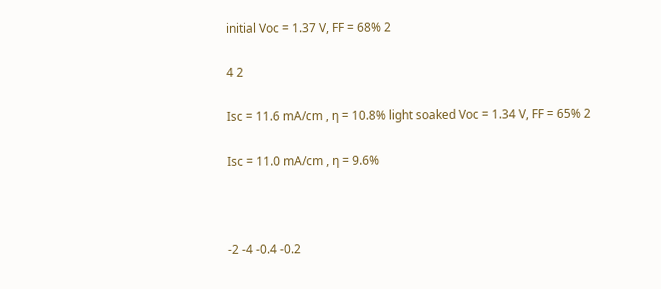initial Voc = 1.37 V, FF = 68% 2

4 2

Isc = 11.6 mA/cm , η = 10.8% light soaked Voc = 1.34 V, FF = 65% 2

Isc = 11.0 mA/cm , η = 9.6%



-2 -4 -0.4 -0.2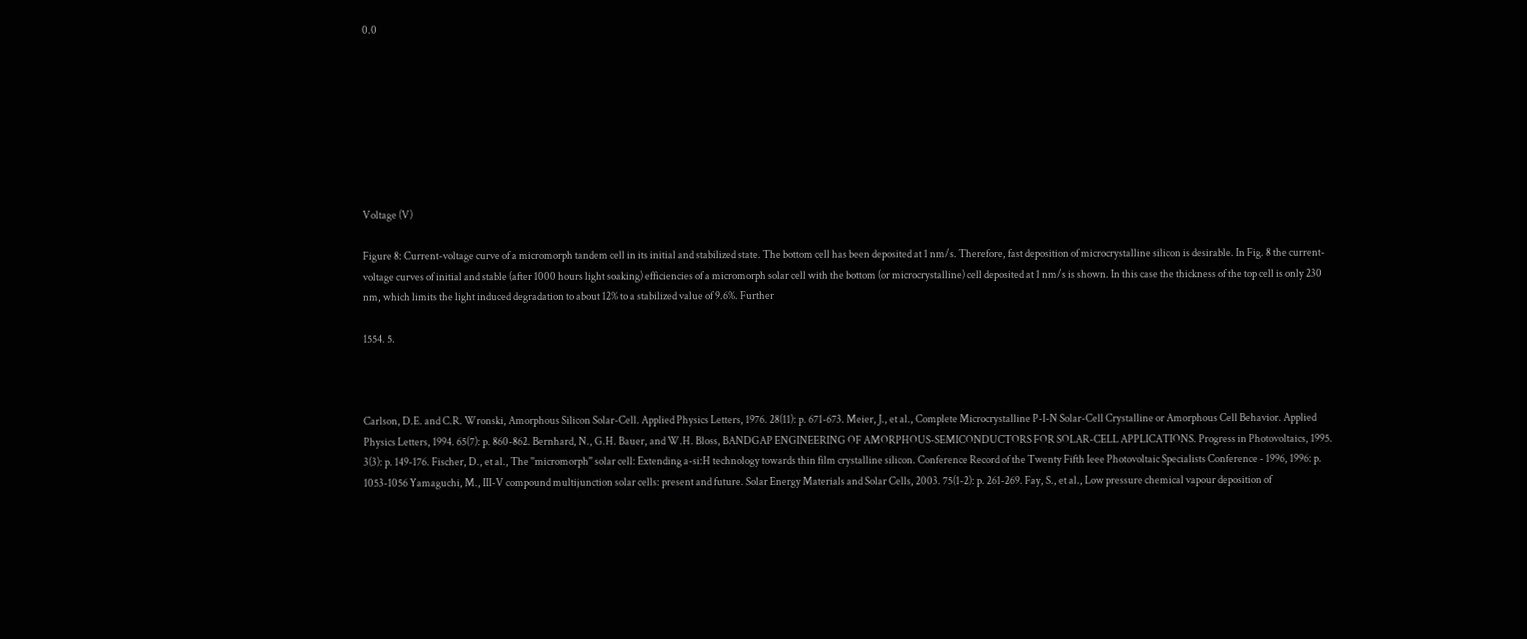0.0








Voltage (V)

Figure 8: Current-voltage curve of a micromorph tandem cell in its initial and stabilized state. The bottom cell has been deposited at 1 nm/s. Therefore, fast deposition of microcrystalline silicon is desirable. In Fig. 8 the current-voltage curves of initial and stable (after 1000 hours light soaking) efficiencies of a micromorph solar cell with the bottom (or microcrystalline) cell deposited at 1 nm/s is shown. In this case the thickness of the top cell is only 230 nm, which limits the light induced degradation to about 12% to a stabilized value of 9.6%. Further

1554. 5.



Carlson, D.E. and C.R. Wronski, Amorphous Silicon Solar-Cell. Applied Physics Letters, 1976. 28(11): p. 671-673. Meier, J., et al., Complete Microcrystalline P-I-N Solar-Cell Crystalline or Amorphous Cell Behavior. Applied Physics Letters, 1994. 65(7): p. 860-862. Bernhard, N., G.H. Bauer, and W.H. Bloss, BANDGAP ENGINEERING OF AMORPHOUS-SEMICONDUCTORS FOR SOLAR-CELL APPLICATIONS. Progress in Photovoltaics, 1995. 3(3): p. 149-176. Fischer, D., et al., The ''micromorph'' solar cell: Extending a-si:H technology towards thin film crystalline silicon. Conference Record of the Twenty Fifth Ieee Photovoltaic Specialists Conference - 1996, 1996: p. 1053-1056 Yamaguchi, M., III-V compound multijunction solar cells: present and future. Solar Energy Materials and Solar Cells, 2003. 75(1-2): p. 261-269. Fay, S., et al., Low pressure chemical vapour deposition of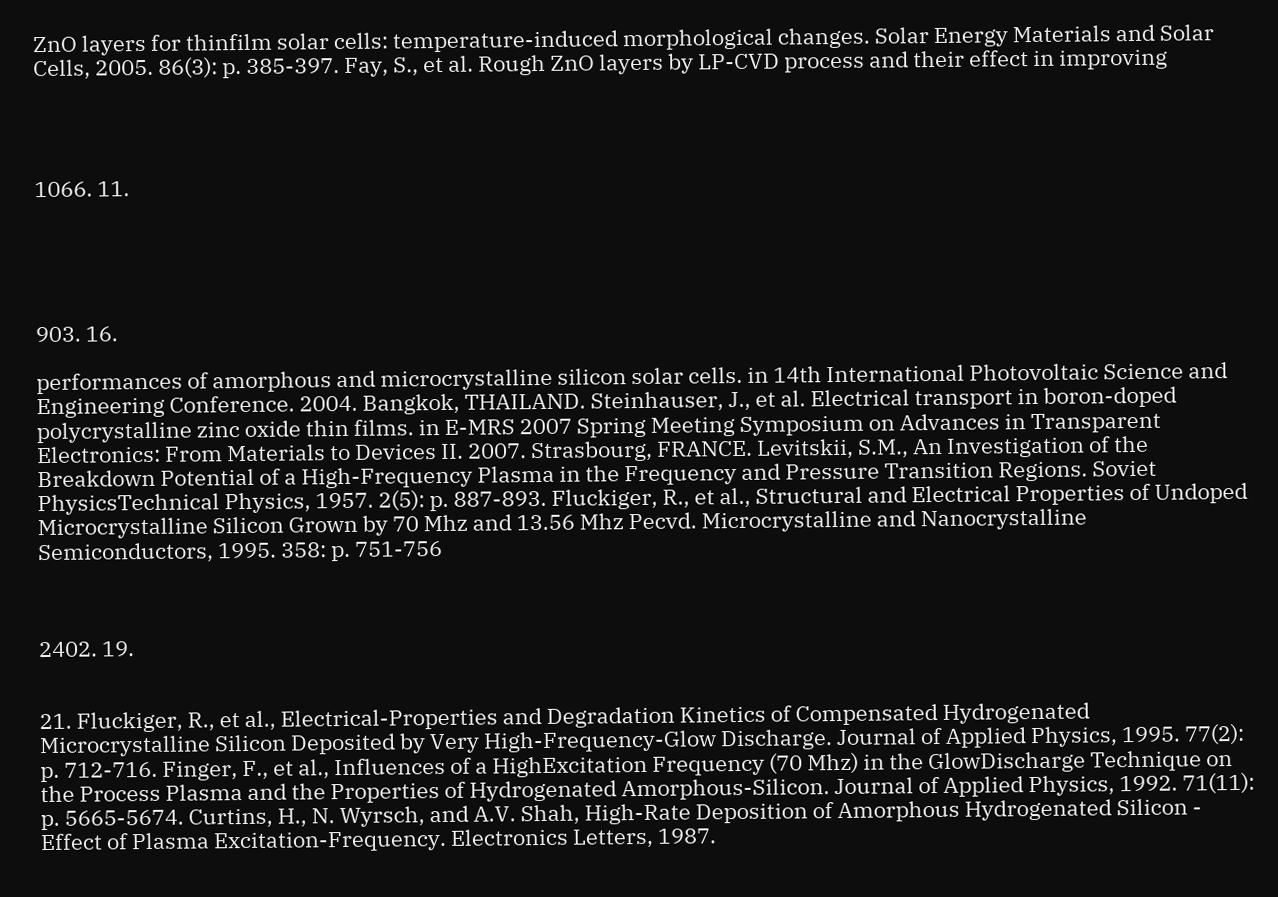ZnO layers for thinfilm solar cells: temperature-induced morphological changes. Solar Energy Materials and Solar Cells, 2005. 86(3): p. 385-397. Fay, S., et al. Rough ZnO layers by LP-CVD process and their effect in improving




1066. 11.





903. 16.

performances of amorphous and microcrystalline silicon solar cells. in 14th International Photovoltaic Science and Engineering Conference. 2004. Bangkok, THAILAND. Steinhauser, J., et al. Electrical transport in boron-doped polycrystalline zinc oxide thin films. in E-MRS 2007 Spring Meeting Symposium on Advances in Transparent Electronics: From Materials to Devices II. 2007. Strasbourg, FRANCE. Levitskii, S.M., An Investigation of the Breakdown Potential of a High-Frequency Plasma in the Frequency and Pressure Transition Regions. Soviet PhysicsTechnical Physics, 1957. 2(5): p. 887-893. Fluckiger, R., et al., Structural and Electrical Properties of Undoped Microcrystalline Silicon Grown by 70 Mhz and 13.56 Mhz Pecvd. Microcrystalline and Nanocrystalline Semiconductors, 1995. 358: p. 751-756



2402. 19.


21. Fluckiger, R., et al., Electrical-Properties and Degradation Kinetics of Compensated Hydrogenated Microcrystalline Silicon Deposited by Very High-Frequency-Glow Discharge. Journal of Applied Physics, 1995. 77(2): p. 712-716. Finger, F., et al., Influences of a HighExcitation Frequency (70 Mhz) in the GlowDischarge Technique on the Process Plasma and the Properties of Hydrogenated Amorphous-Silicon. Journal of Applied Physics, 1992. 71(11): p. 5665-5674. Curtins, H., N. Wyrsch, and A.V. Shah, High-Rate Deposition of Amorphous Hydrogenated Silicon - Effect of Plasma Excitation-Frequency. Electronics Letters, 1987.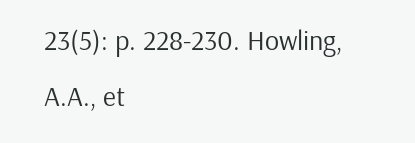23(5): p. 228-230. Howling, A.A., et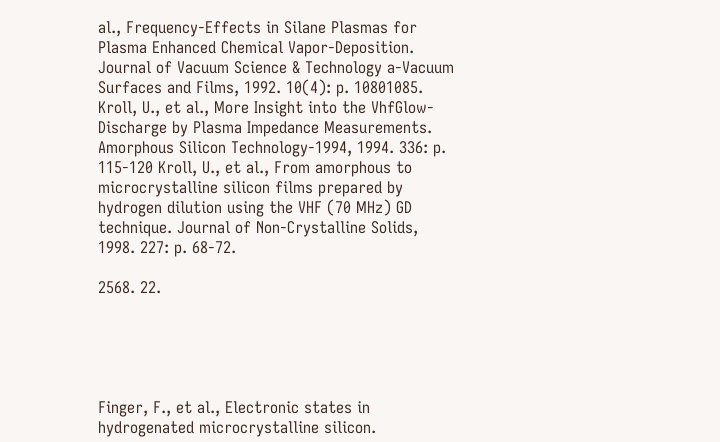al., Frequency-Effects in Silane Plasmas for Plasma Enhanced Chemical Vapor-Deposition. Journal of Vacuum Science & Technology a-Vacuum Surfaces and Films, 1992. 10(4): p. 10801085. Kroll, U., et al., More Insight into the VhfGlow-Discharge by Plasma Impedance Measurements. Amorphous Silicon Technology-1994, 1994. 336: p. 115-120 Kroll, U., et al., From amorphous to microcrystalline silicon films prepared by hydrogen dilution using the VHF (70 MHz) GD technique. Journal of Non-Crystalline Solids, 1998. 227: p. 68-72.

2568. 22.





Finger, F., et al., Electronic states in hydrogenated microcrystalline silicon.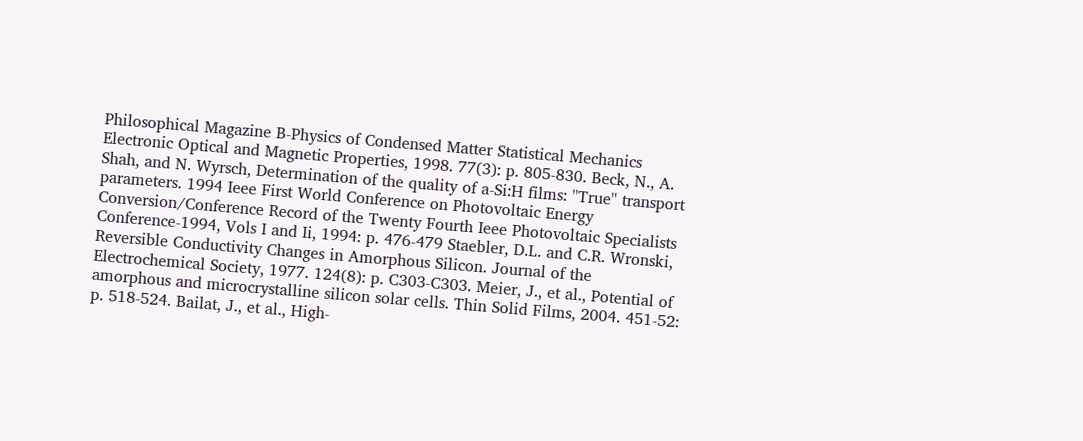Philosophical Magazine B-Physics of Condensed Matter Statistical Mechanics Electronic Optical and Magnetic Properties, 1998. 77(3): p. 805-830. Beck, N., A. Shah, and N. Wyrsch, Determination of the quality of a-Si:H films: ''True'' transport parameters. 1994 Ieee First World Conference on Photovoltaic Energy Conversion/Conference Record of the Twenty Fourth Ieee Photovoltaic Specialists Conference-1994, Vols I and Ii, 1994: p. 476-479 Staebler, D.L. and C.R. Wronski, Reversible Conductivity Changes in Amorphous Silicon. Journal of the Electrochemical Society, 1977. 124(8): p. C303-C303. Meier, J., et al., Potential of amorphous and microcrystalline silicon solar cells. Thin Solid Films, 2004. 451-52: p. 518-524. Bailat, J., et al., High-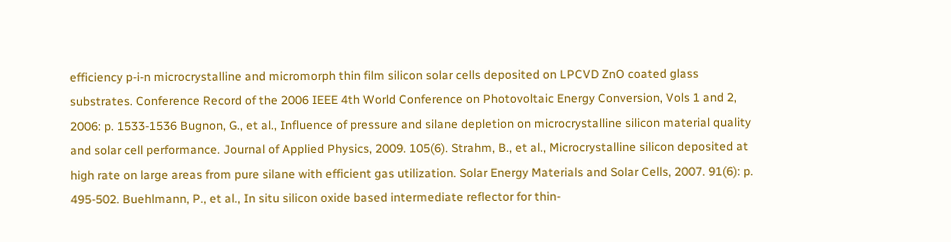efficiency p-i-n microcrystalline and micromorph thin film silicon solar cells deposited on LPCVD ZnO coated glass substrates. Conference Record of the 2006 IEEE 4th World Conference on Photovoltaic Energy Conversion, Vols 1 and 2, 2006: p. 1533-1536 Bugnon, G., et al., Influence of pressure and silane depletion on microcrystalline silicon material quality and solar cell performance. Journal of Applied Physics, 2009. 105(6). Strahm, B., et al., Microcrystalline silicon deposited at high rate on large areas from pure silane with efficient gas utilization. Solar Energy Materials and Solar Cells, 2007. 91(6): p. 495-502. Buehlmann, P., et al., In situ silicon oxide based intermediate reflector for thin-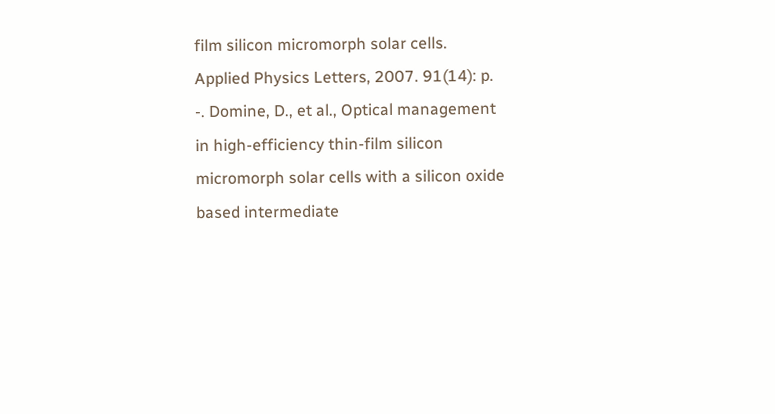film silicon micromorph solar cells. Applied Physics Letters, 2007. 91(14): p. -. Domine, D., et al., Optical management in high-efficiency thin-film silicon micromorph solar cells with a silicon oxide based intermediate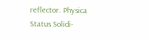reflector. Physica Status Solidi-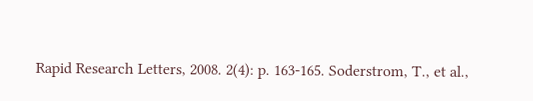Rapid Research Letters, 2008. 2(4): p. 163-165. Soderstrom, T., et al.,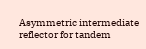Asymmetric intermediate reflector for tandem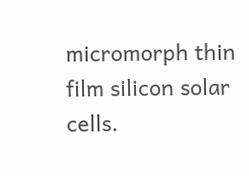micromorph thin film silicon solar cells.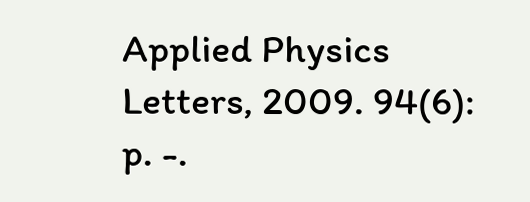Applied Physics Letters, 2009. 94(6): p. -.